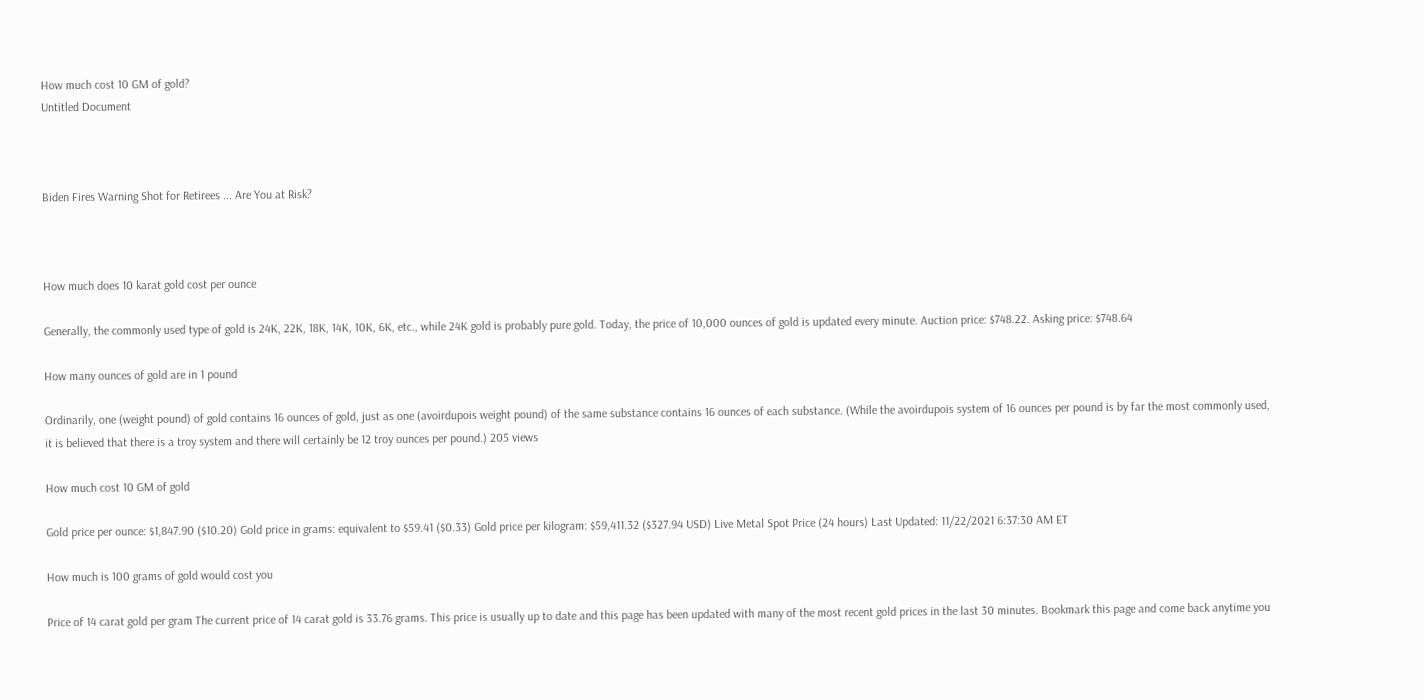How much cost 10 GM of gold?
Untitled Document



Biden Fires Warning Shot for Retirees ... Are You at Risk?



How much does 10 karat gold cost per ounce

Generally, the commonly used type of gold is 24K, 22K, 18K, 14K, 10K, 6K, etc., while 24K gold is probably pure gold. Today, the price of 10,000 ounces of gold is updated every minute. Auction price: $748.22. Asking price: $748.64

How many ounces of gold are in 1 pound

Ordinarily, one (weight pound) of gold contains 16 ounces of gold, just as one (avoirdupois weight pound) of the same substance contains 16 ounces of each substance. (While the avoirdupois system of 16 ounces per pound is by far the most commonly used, it is believed that there is a troy system and there will certainly be 12 troy ounces per pound.) 205 views

How much cost 10 GM of gold

Gold price per ounce: $1,847.90 ($10.20) Gold price in grams: equivalent to $59.41 ($0.33) Gold price per kilogram: $59,411.32 ($327.94 USD) Live Metal Spot Price (24 hours) Last Updated: 11/22/2021 6:37:30 AM ET

How much is 100 grams of gold would cost you

Price of 14 carat gold per gram The current price of 14 carat gold is 33.76 grams. This price is usually up to date and this page has been updated with many of the most recent gold prices in the last 30 minutes. Bookmark this page and come back anytime you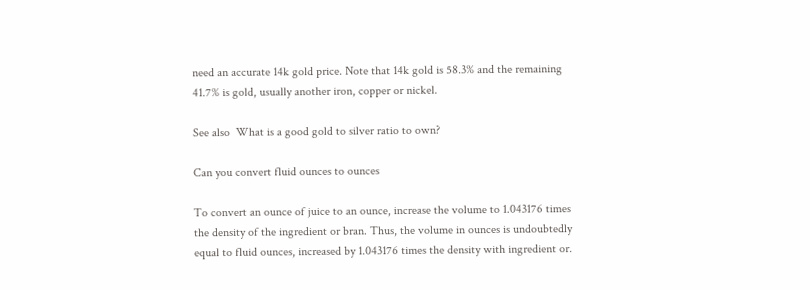need an accurate 14k gold price. Note that 14k gold is 58.3% and the remaining 41.7% is gold, usually another iron, copper or nickel.

See also  What is a good gold to silver ratio to own?

Can you convert fluid ounces to ounces

To convert an ounce of juice to an ounce, increase the volume to 1.043176 times the density of the ingredient or bran. Thus, the volume in ounces is undoubtedly equal to fluid ounces, increased by 1.043176 times the density with ingredient or.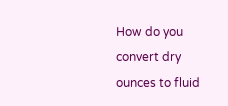How do you convert dry ounces to fluid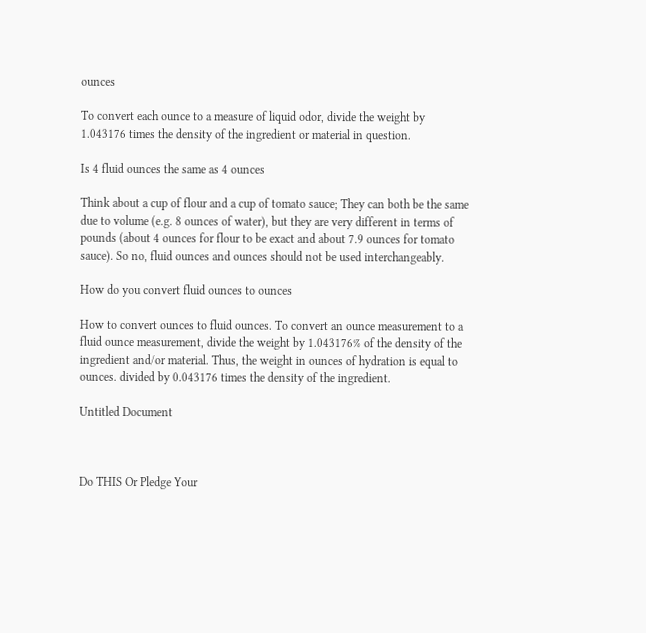ounces

To convert each ounce to a measure of liquid odor, divide the weight by 1.043176 times the density of the ingredient or material in question.

Is 4 fluid ounces the same as 4 ounces

Think about a cup of flour and a cup of tomato sauce; They can both be the same due to volume (e.g. 8 ounces of water), but they are very different in terms of pounds (about 4 ounces for flour to be exact and about 7.9 ounces for tomato sauce). So no, fluid ounces and ounces should not be used interchangeably.

How do you convert fluid ounces to ounces

How to convert ounces to fluid ounces. To convert an ounce measurement to a fluid ounce measurement, divide the weight by 1.043176% of the density of the ingredient and/or material. Thus, the weight in ounces of hydration is equal to ounces. divided by 0.043176 times the density of the ingredient.

Untitled Document



Do THIS Or Pledge Your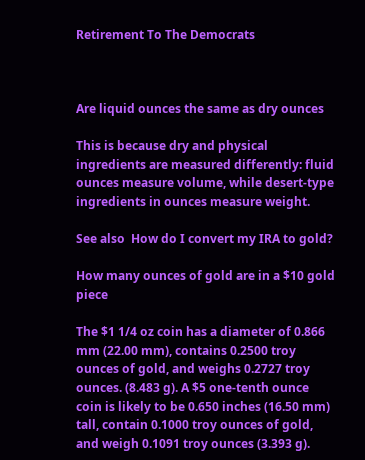Retirement To The Democrats



Are liquid ounces the same as dry ounces

This is because dry and physical ingredients are measured differently: fluid ounces measure volume, while desert-type ingredients in ounces measure weight.

See also  How do I convert my IRA to gold?

How many ounces of gold are in a $10 gold piece

The $1 1/4 oz coin has a diameter of 0.866 mm (22.00 mm), contains 0.2500 troy ounces of gold, and weighs 0.2727 troy ounces. (8.483 g). A $5 one-tenth ounce coin is likely to be 0.650 inches (16.50 mm) tall, contain 0.1000 troy ounces of gold, and weigh 0.1091 troy ounces (3.393 g).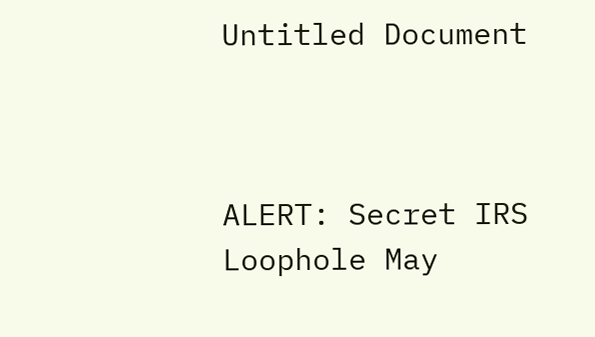Untitled Document



ALERT: Secret IRS Loophole May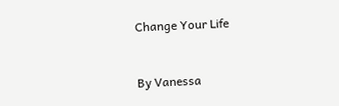Change Your Life



By Vanessa